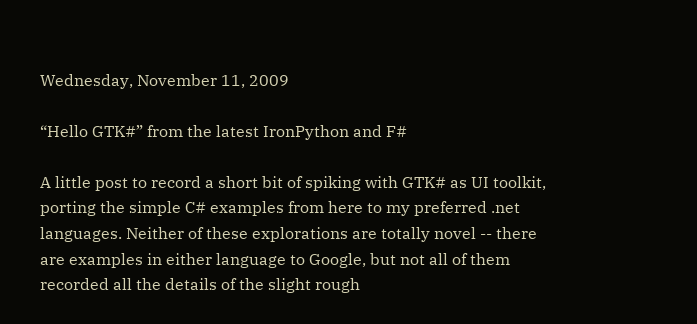Wednesday, November 11, 2009

“Hello GTK#” from the latest IronPython and F#

A little post to record a short bit of spiking with GTK# as UI toolkit, porting the simple C# examples from here to my preferred .net languages. Neither of these explorations are totally novel -- there are examples in either language to Google, but not all of them recorded all the details of the slight rough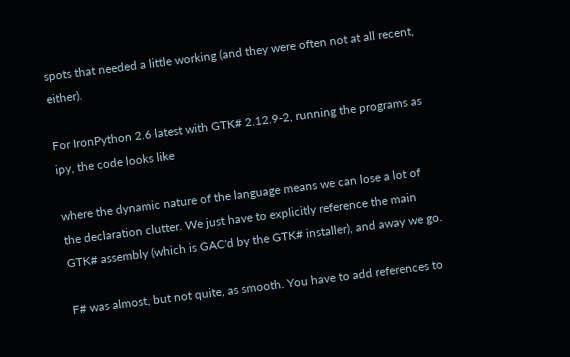spots that needed a little working (and they were often not at all recent, either).

For IronPython 2.6 latest with GTK# 2.12.9-2, running the programs as ipy, the code looks like

where the dynamic nature of the language means we can lose a lot of the declaration clutter. We just have to explicitly reference the main GTK# assembly (which is GAC'd by the GTK# installer), and away we go.

F# was almost, but not quite, as smooth. You have to add references to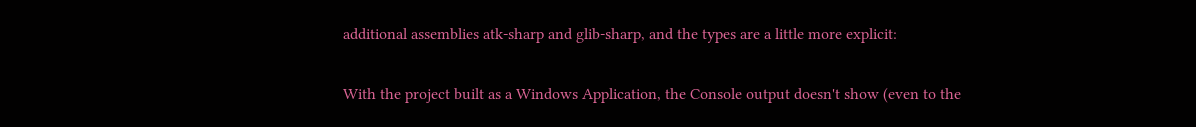additional assemblies atk-sharp and glib-sharp, and the types are a little more explicit:

With the project built as a Windows Application, the Console output doesn't show (even to the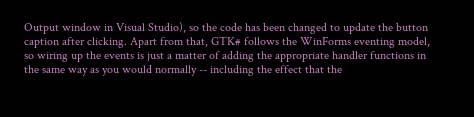Output window in Visual Studio), so the code has been changed to update the button caption after clicking. Apart from that, GTK# follows the WinForms eventing model, so wiring up the events is just a matter of adding the appropriate handler functions in the same way as you would normally -- including the effect that the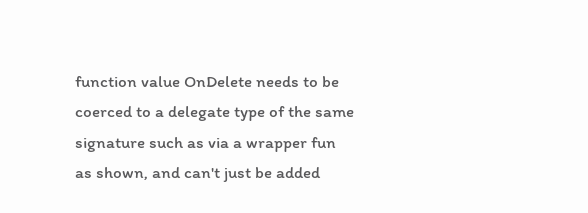function value OnDelete needs to be coerced to a delegate type of the same signature such as via a wrapper fun as shown, and can't just be added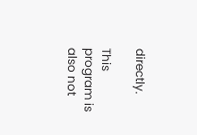directly.

This program is also not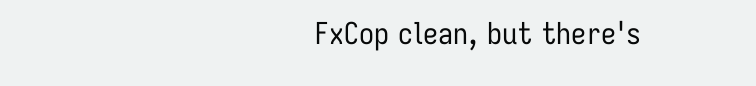FxCop clean, but there's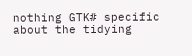nothing GTK# specific about the tidying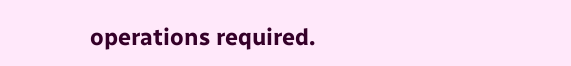operations required.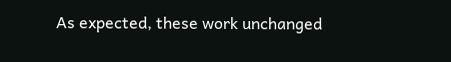As expected, these work unchanged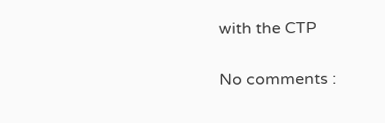with the CTP

No comments :